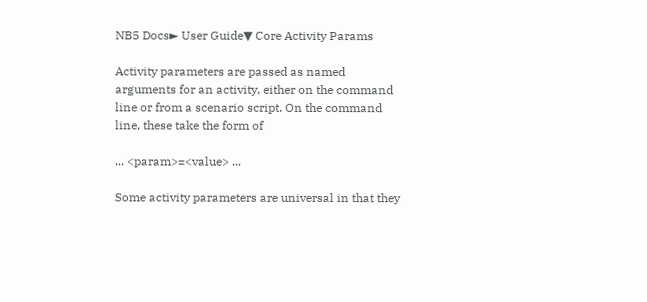NB5 Docs► User Guide▼ Core Activity Params

Activity parameters are passed as named arguments for an activity, either on the command line or from a scenario script. On the command line, these take the form of

... <param>=<value> ...

Some activity parameters are universal in that they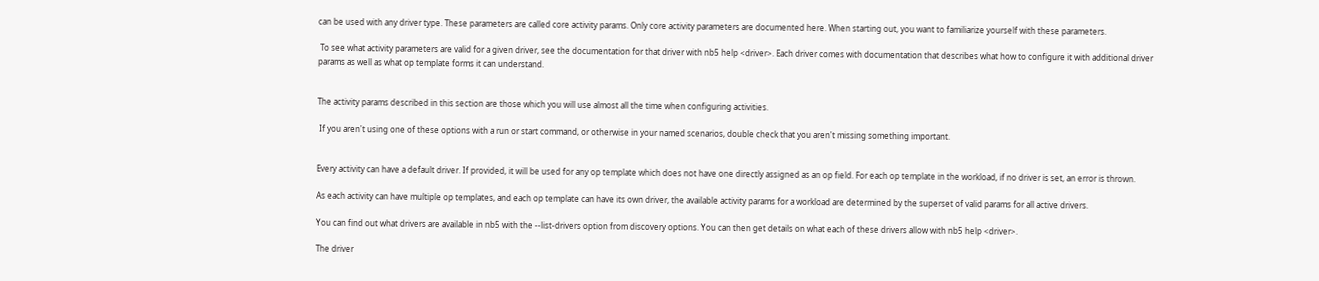can be used with any driver type. These parameters are called core activity params. Only core activity parameters are documented here. When starting out, you want to familiarize yourself with these parameters.

 To see what activity parameters are valid for a given driver, see the documentation for that driver with nb5 help <driver>. Each driver comes with documentation that describes what how to configure it with additional driver params as well as what op template forms it can understand.


The activity params described in this section are those which you will use almost all the time when configuring activities.

 If you aren't using one of these options with a run or start command, or otherwise in your named scenarios, double check that you aren't missing something important.


Every activity can have a default driver. If provided, it will be used for any op template which does not have one directly assigned as an op field. For each op template in the workload, if no driver is set, an error is thrown.

As each activity can have multiple op templates, and each op template can have its own driver, the available activity params for a workload are determined by the superset of valid params for all active drivers.

You can find out what drivers are available in nb5 with the --list-drivers option from discovery options. You can then get details on what each of these drivers allow with nb5 help <driver>.

The driver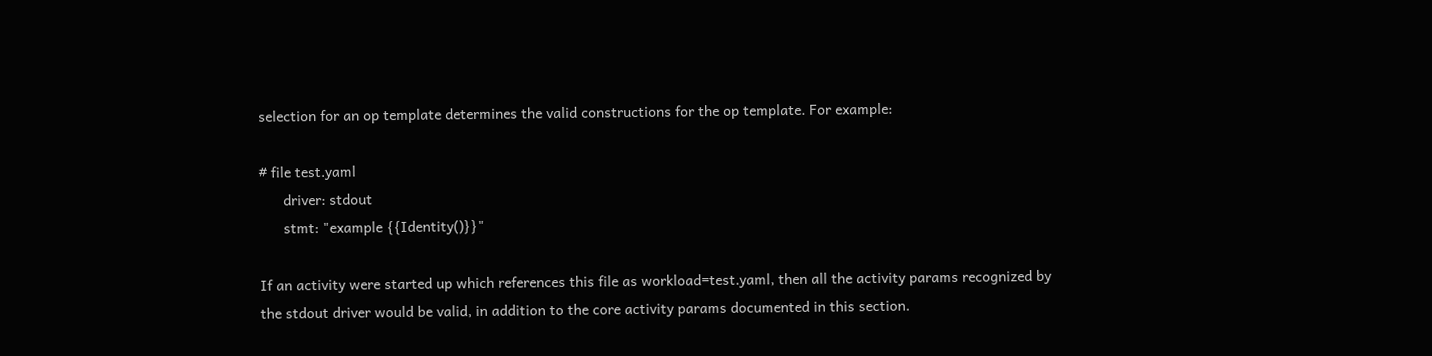selection for an op template determines the valid constructions for the op template. For example:

# file test.yaml
      driver: stdout
      stmt: "example {{Identity()}}"

If an activity were started up which references this file as workload=test.yaml, then all the activity params recognized by the stdout driver would be valid, in addition to the core activity params documented in this section.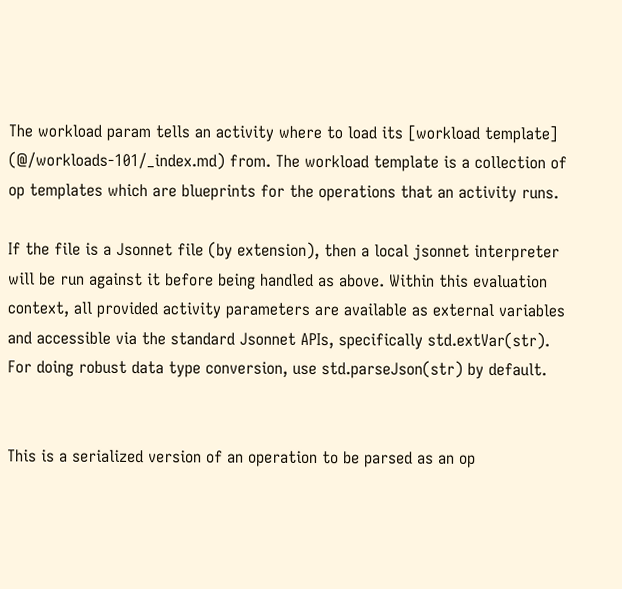The workload param tells an activity where to load its [workload template] (@/workloads-101/_index.md) from. The workload template is a collection of op templates which are blueprints for the operations that an activity runs.

If the file is a Jsonnet file (by extension), then a local jsonnet interpreter will be run against it before being handled as above. Within this evaluation context, all provided activity parameters are available as external variables and accessible via the standard Jsonnet APIs, specifically std.extVar(str). For doing robust data type conversion, use std.parseJson(str) by default.


This is a serialized version of an operation to be parsed as an op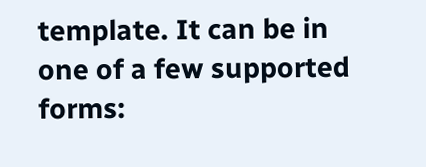template. It can be in one of a few supported forms: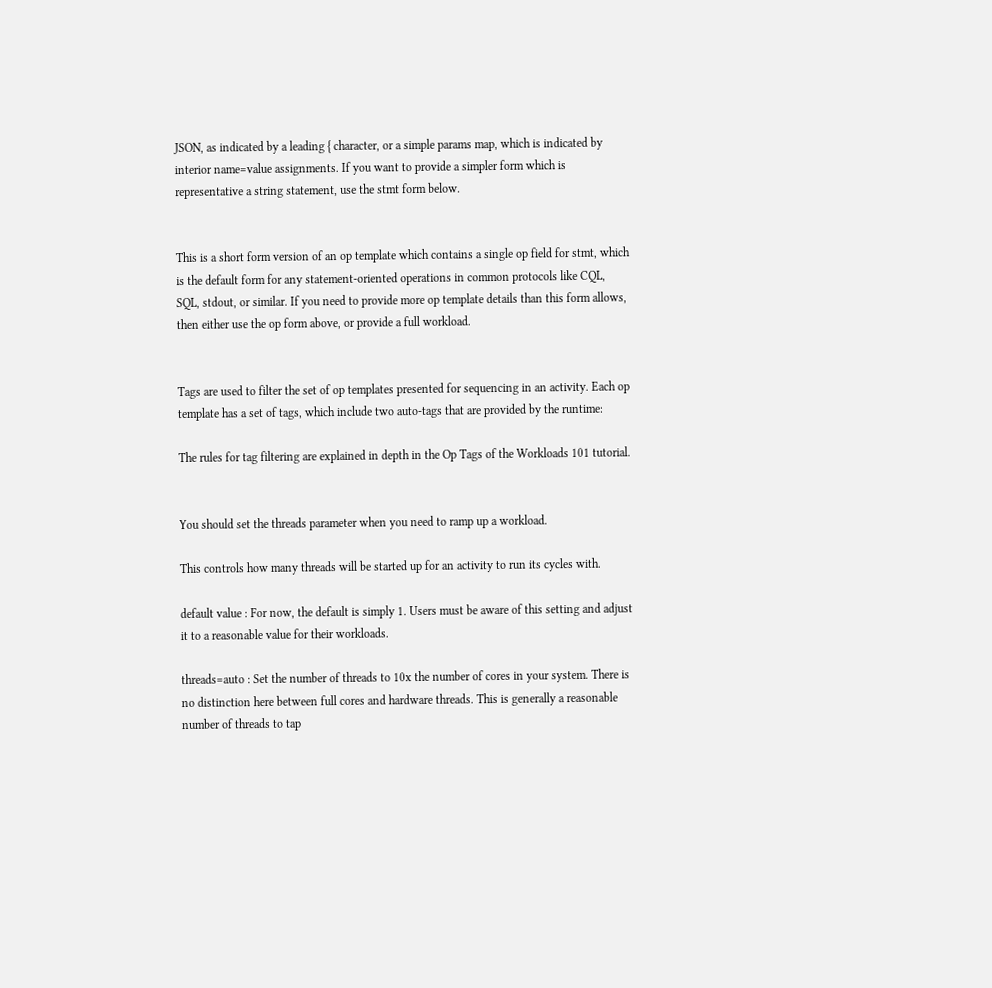JSON, as indicated by a leading { character, or a simple params map, which is indicated by interior name=value assignments. If you want to provide a simpler form which is representative a string statement, use the stmt form below.


This is a short form version of an op template which contains a single op field for stmt, which is the default form for any statement-oriented operations in common protocols like CQL, SQL, stdout, or similar. If you need to provide more op template details than this form allows, then either use the op form above, or provide a full workload.


Tags are used to filter the set of op templates presented for sequencing in an activity. Each op template has a set of tags, which include two auto-tags that are provided by the runtime:

The rules for tag filtering are explained in depth in the Op Tags of the Workloads 101 tutorial.


You should set the threads parameter when you need to ramp up a workload.

This controls how many threads will be started up for an activity to run its cycles with.

default value : For now, the default is simply 1. Users must be aware of this setting and adjust it to a reasonable value for their workloads.

threads=auto : Set the number of threads to 10x the number of cores in your system. There is no distinction here between full cores and hardware threads. This is generally a reasonable number of threads to tap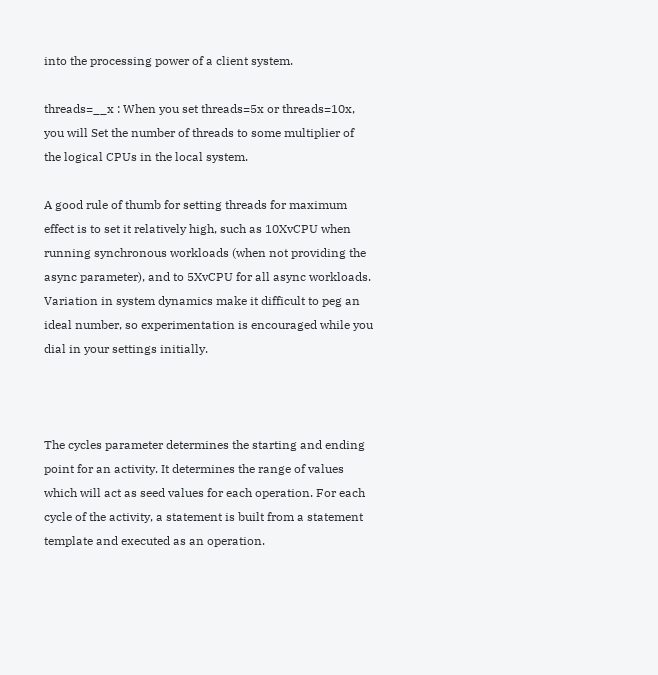into the processing power of a client system.

threads=__x : When you set threads=5x or threads=10x, you will Set the number of threads to some multiplier of the logical CPUs in the local system.

A good rule of thumb for setting threads for maximum effect is to set it relatively high, such as 10XvCPU when running synchronous workloads (when not providing the async parameter), and to 5XvCPU for all async workloads. Variation in system dynamics make it difficult to peg an ideal number, so experimentation is encouraged while you dial in your settings initially.



The cycles parameter determines the starting and ending point for an activity. It determines the range of values which will act as seed values for each operation. For each cycle of the activity, a statement is built from a statement template and executed as an operation.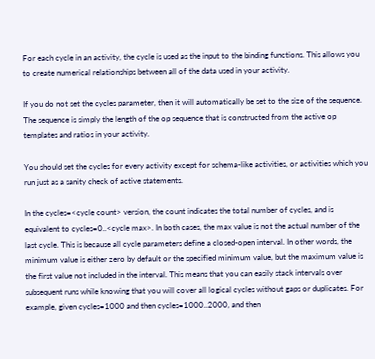For each cycle in an activity, the cycle is used as the input to the binding functions. This allows you to create numerical relationships between all of the data used in your activity.

If you do not set the cycles parameter, then it will automatically be set to the size of the sequence. The sequence is simply the length of the op sequence that is constructed from the active op templates and ratios in your activity.

You should set the cycles for every activity except for schema-like activities, or activities which you run just as a sanity check of active statements.

In the cycles=<cycle count> version, the count indicates the total number of cycles, and is equivalent to cycles=0..<cycle max>. In both cases, the max value is not the actual number of the last cycle. This is because all cycle parameters define a closed-open interval. In other words, the minimum value is either zero by default or the specified minimum value, but the maximum value is the first value not included in the interval. This means that you can easily stack intervals over subsequent runs while knowing that you will cover all logical cycles without gaps or duplicates. For example, given cycles=1000 and then cycles=1000..2000, and then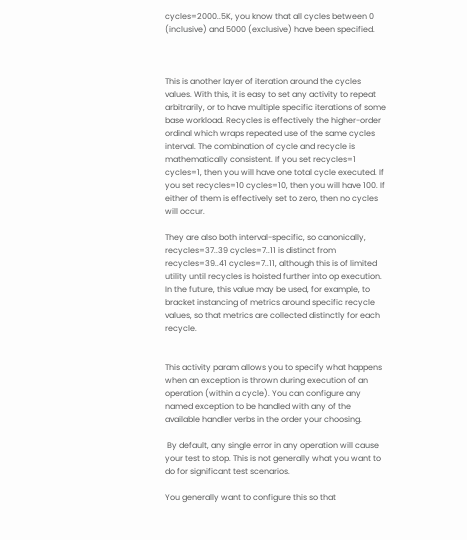cycles=2000..5K, you know that all cycles between 0 (inclusive) and 5000 (exclusive) have been specified.



This is another layer of iteration around the cycles values. With this, it is easy to set any activity to repeat arbitrarily, or to have multiple specific iterations of some base workload. Recycles is effectively the higher-order ordinal which wraps repeated use of the same cycles interval. The combination of cycle and recycle is mathematically consistent. If you set recycles=1 cycles=1, then you will have one total cycle executed. If you set recycles=10 cycles=10, then you will have 100. If either of them is effectively set to zero, then no cycles will occur.

They are also both interval-specific, so canonically, recycles=37..39 cycles=7..11 is distinct from recycles=39..41 cycles=7..11, although this is of limited utility until recycles is hoisted further into op execution. In the future, this value may be used, for example, to bracket instancing of metrics around specific recycle values, so that metrics are collected distinctly for each recycle.


This activity param allows you to specify what happens when an exception is thrown during execution of an operation (within a cycle). You can configure any named exception to be handled with any of the available handler verbs in the order your choosing.

 By default, any single error in any operation will cause your test to stop. This is not generally what you want to do for significant test scenarios.

You generally want to configure this so that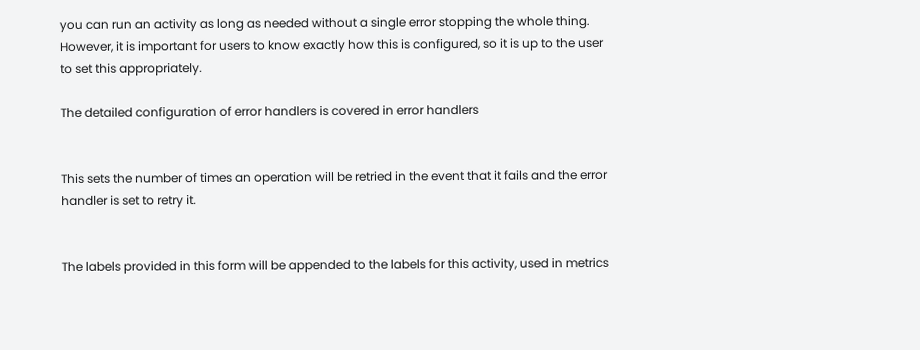you can run an activity as long as needed without a single error stopping the whole thing. However, it is important for users to know exactly how this is configured, so it is up to the user to set this appropriately.

The detailed configuration of error handlers is covered in error handlers


This sets the number of times an operation will be retried in the event that it fails and the error handler is set to retry it.


The labels provided in this form will be appended to the labels for this activity, used in metrics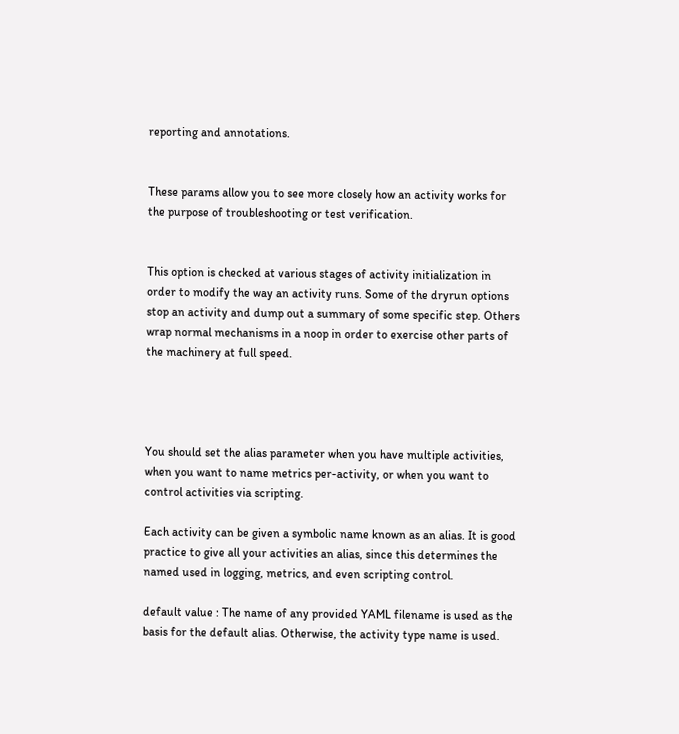reporting and annotations.


These params allow you to see more closely how an activity works for the purpose of troubleshooting or test verification.


This option is checked at various stages of activity initialization in order to modify the way an activity runs. Some of the dryrun options stop an activity and dump out a summary of some specific step. Others wrap normal mechanisms in a noop in order to exercise other parts of the machinery at full speed.




You should set the alias parameter when you have multiple activities, when you want to name metrics per-activity, or when you want to control activities via scripting.

Each activity can be given a symbolic name known as an alias. It is good practice to give all your activities an alias, since this determines the named used in logging, metrics, and even scripting control.

default value : The name of any provided YAML filename is used as the basis for the default alias. Otherwise, the activity type name is used.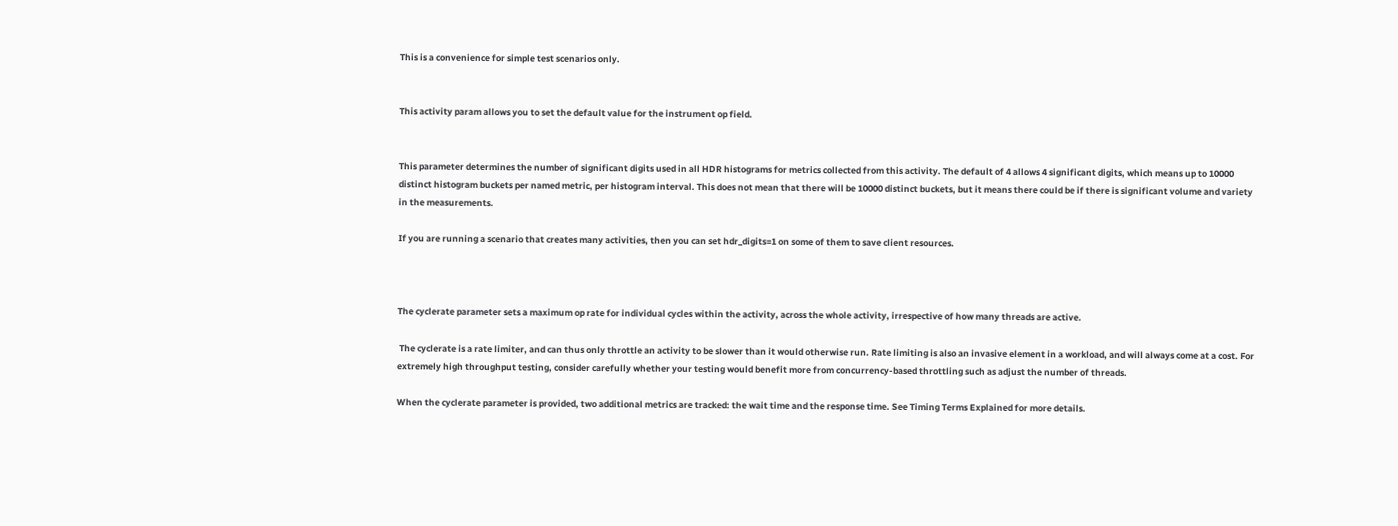This is a convenience for simple test scenarios only.


This activity param allows you to set the default value for the instrument op field.


This parameter determines the number of significant digits used in all HDR histograms for metrics collected from this activity. The default of 4 allows 4 significant digits, which means up to 10000 distinct histogram buckets per named metric, per histogram interval. This does not mean that there will be 10000 distinct buckets, but it means there could be if there is significant volume and variety in the measurements.

If you are running a scenario that creates many activities, then you can set hdr_digits=1 on some of them to save client resources.



The cyclerate parameter sets a maximum op rate for individual cycles within the activity, across the whole activity, irrespective of how many threads are active.

 The cyclerate is a rate limiter, and can thus only throttle an activity to be slower than it would otherwise run. Rate limiting is also an invasive element in a workload, and will always come at a cost. For extremely high throughput testing, consider carefully whether your testing would benefit more from concurrency-based throttling such as adjust the number of threads.

When the cyclerate parameter is provided, two additional metrics are tracked: the wait time and the response time. See Timing Terms Explained for more details.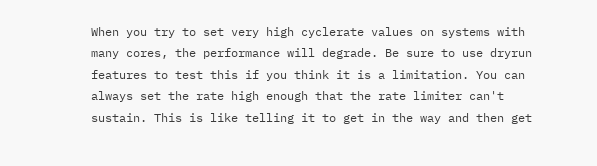When you try to set very high cyclerate values on systems with many cores, the performance will degrade. Be sure to use dryrun features to test this if you think it is a limitation. You can always set the rate high enough that the rate limiter can't sustain. This is like telling it to get in the way and then get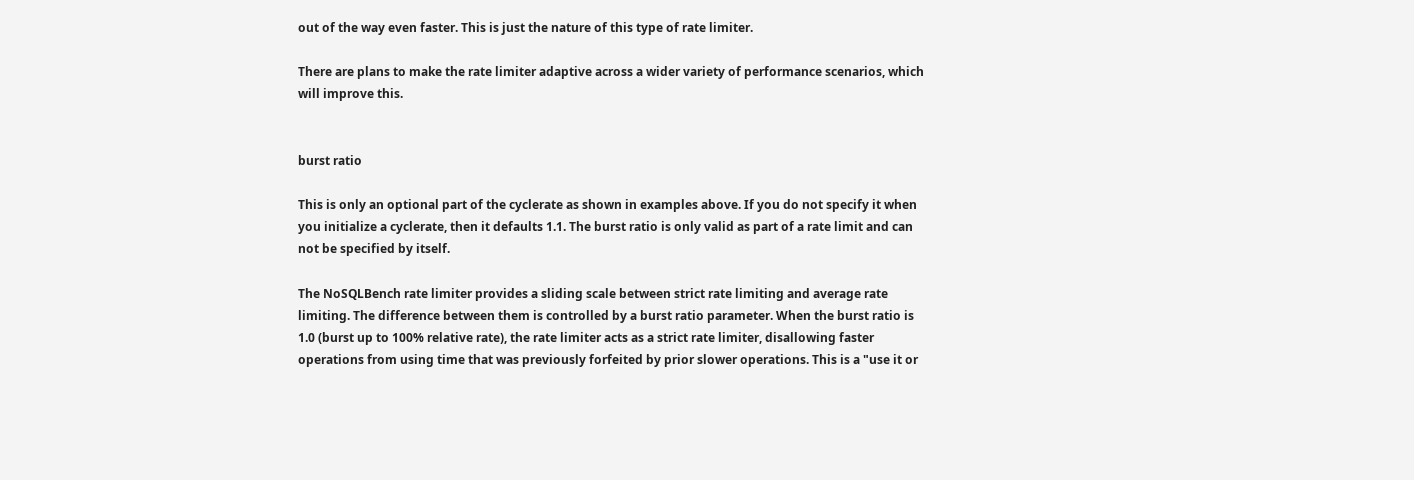out of the way even faster. This is just the nature of this type of rate limiter.

There are plans to make the rate limiter adaptive across a wider variety of performance scenarios, which will improve this.


burst ratio

This is only an optional part of the cyclerate as shown in examples above. If you do not specify it when you initialize a cyclerate, then it defaults 1.1. The burst ratio is only valid as part of a rate limit and can not be specified by itself.

The NoSQLBench rate limiter provides a sliding scale between strict rate limiting and average rate limiting. The difference between them is controlled by a burst ratio parameter. When the burst ratio is 1.0 (burst up to 100% relative rate), the rate limiter acts as a strict rate limiter, disallowing faster operations from using time that was previously forfeited by prior slower operations. This is a "use it or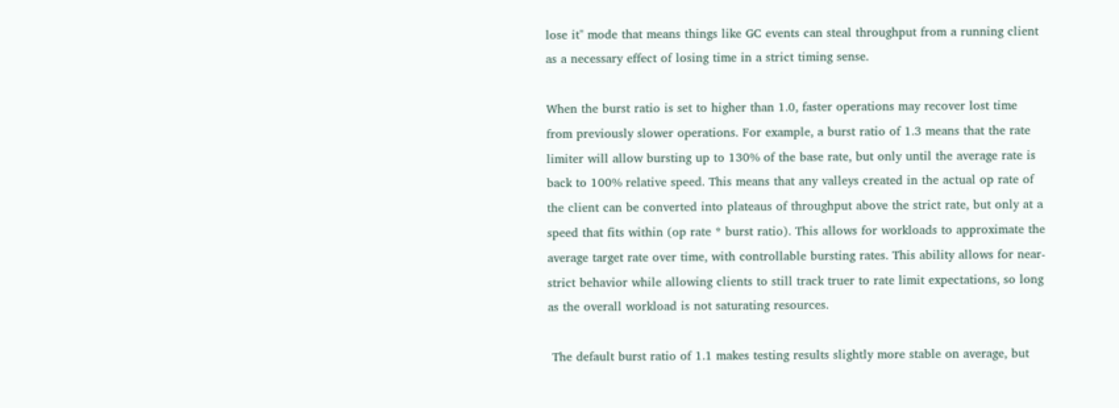lose it" mode that means things like GC events can steal throughput from a running client as a necessary effect of losing time in a strict timing sense.

When the burst ratio is set to higher than 1.0, faster operations may recover lost time from previously slower operations. For example, a burst ratio of 1.3 means that the rate limiter will allow bursting up to 130% of the base rate, but only until the average rate is back to 100% relative speed. This means that any valleys created in the actual op rate of the client can be converted into plateaus of throughput above the strict rate, but only at a speed that fits within (op rate * burst ratio). This allows for workloads to approximate the average target rate over time, with controllable bursting rates. This ability allows for near-strict behavior while allowing clients to still track truer to rate limit expectations, so long as the overall workload is not saturating resources.

 The default burst ratio of 1.1 makes testing results slightly more stable on average, but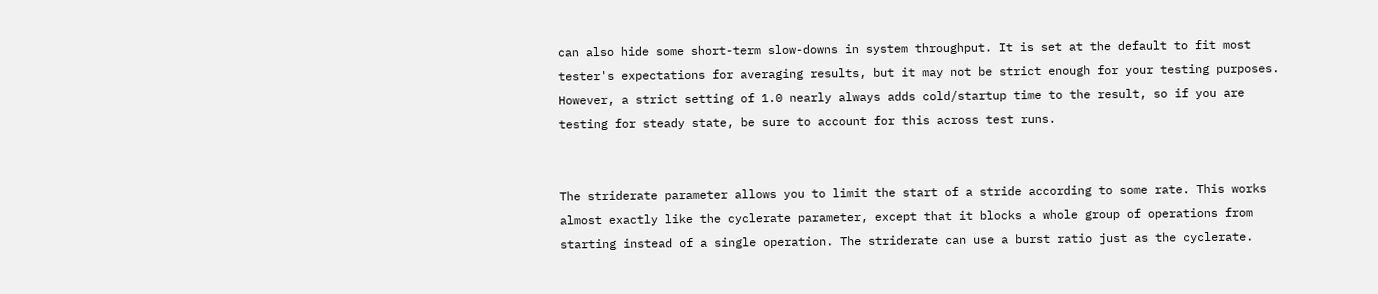can also hide some short-term slow-downs in system throughput. It is set at the default to fit most tester's expectations for averaging results, but it may not be strict enough for your testing purposes. However, a strict setting of 1.0 nearly always adds cold/startup time to the result, so if you are testing for steady state, be sure to account for this across test runs.


The striderate parameter allows you to limit the start of a stride according to some rate. This works almost exactly like the cyclerate parameter, except that it blocks a whole group of operations from starting instead of a single operation. The striderate can use a burst ratio just as the cyclerate.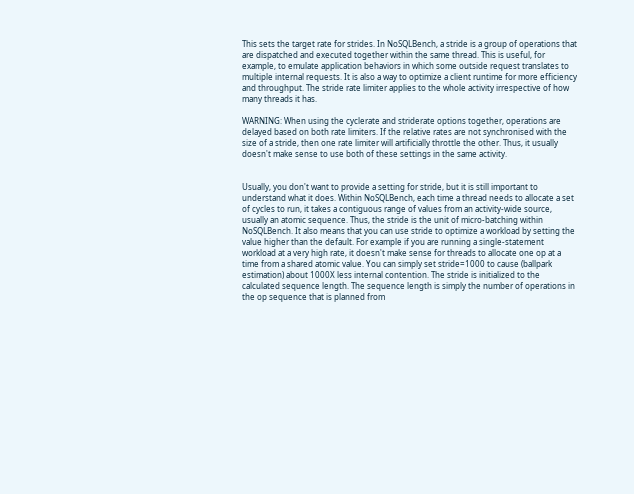This sets the target rate for strides. In NoSQLBench, a stride is a group of operations that are dispatched and executed together within the same thread. This is useful, for example, to emulate application behaviors in which some outside request translates to multiple internal requests. It is also a way to optimize a client runtime for more efficiency and throughput. The stride rate limiter applies to the whole activity irrespective of how many threads it has.

WARNING: When using the cyclerate and striderate options together, operations are delayed based on both rate limiters. If the relative rates are not synchronised with the size of a stride, then one rate limiter will artificially throttle the other. Thus, it usually doesn't make sense to use both of these settings in the same activity.


Usually, you don't want to provide a setting for stride, but it is still important to understand what it does. Within NoSQLBench, each time a thread needs to allocate a set of cycles to run, it takes a contiguous range of values from an activity-wide source, usually an atomic sequence. Thus, the stride is the unit of micro-batching within NoSQLBench. It also means that you can use stride to optimize a workload by setting the value higher than the default. For example if you are running a single-statement workload at a very high rate, it doesn't make sense for threads to allocate one op at a time from a shared atomic value. You can simply set stride=1000 to cause (ballpark estimation) about 1000X less internal contention. The stride is initialized to the calculated sequence length. The sequence length is simply the number of operations in the op sequence that is planned from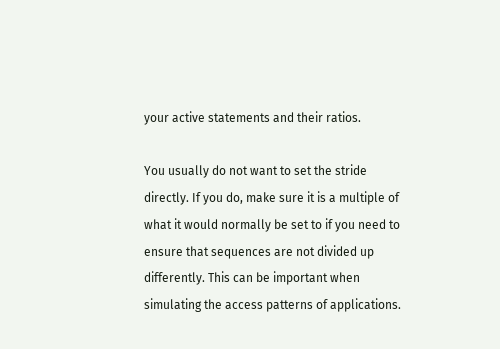your active statements and their ratios.

You usually do not want to set the stride directly. If you do, make sure it is a multiple of what it would normally be set to if you need to ensure that sequences are not divided up differently. This can be important when simulating the access patterns of applications.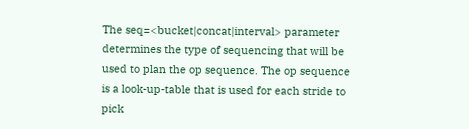The seq=<bucket|concat|interval> parameter determines the type of sequencing that will be used to plan the op sequence. The op sequence is a look-up-table that is used for each stride to pick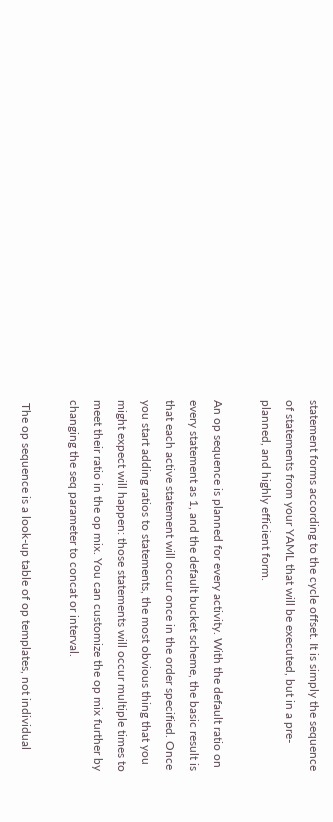statement forms according to the cycle offset. It is simply the sequence of statements from your YAML that will be executed, but in a pre-planned, and highly efficient form.

An op sequence is planned for every activity. With the default ratio on every statement as 1, and the default bucket scheme, the basic result is that each active statement will occur once in the order specified. Once you start adding ratios to statements, the most obvious thing that you might expect will happen: those statements will occur multiple times to meet their ratio in the op mix. You can customize the op mix further by changing the seq parameter to concat or interval.

 The op sequence is a look-up table of op templates, not individual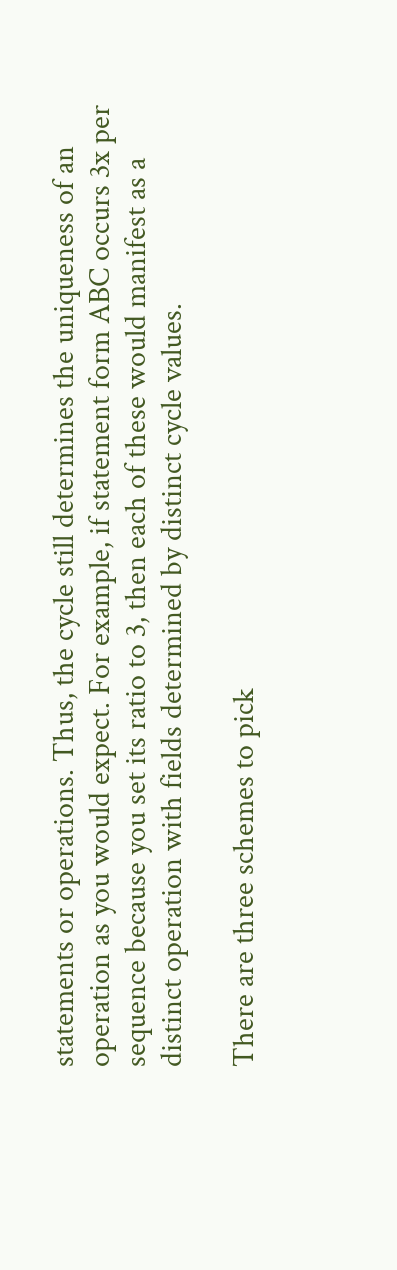statements or operations. Thus, the cycle still determines the uniqueness of an operation as you would expect. For example, if statement form ABC occurs 3x per sequence because you set its ratio to 3, then each of these would manifest as a distinct operation with fields determined by distinct cycle values.

There are three schemes to pick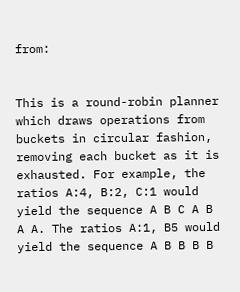from:


This is a round-robin planner which draws operations from buckets in circular fashion, removing each bucket as it is exhausted. For example, the ratios A:4, B:2, C:1 would yield the sequence A B C A B A A. The ratios A:1, B5 would yield the sequence A B B B B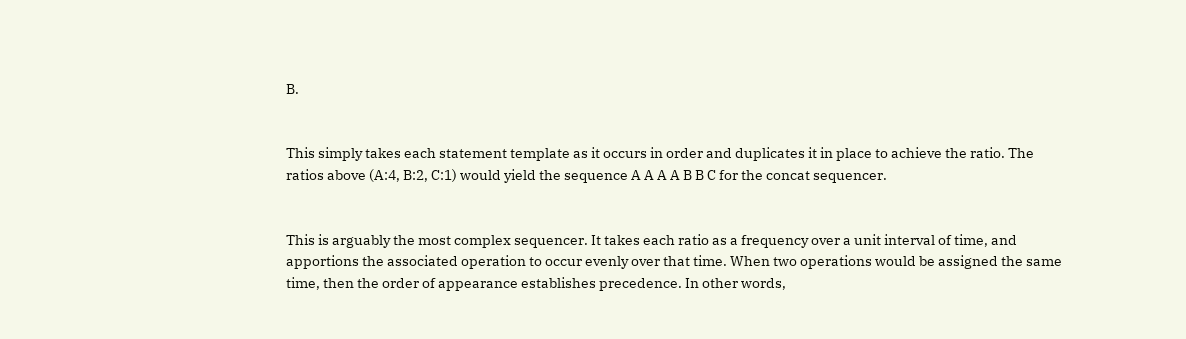B.


This simply takes each statement template as it occurs in order and duplicates it in place to achieve the ratio. The ratios above (A:4, B:2, C:1) would yield the sequence A A A A B B C for the concat sequencer.


This is arguably the most complex sequencer. It takes each ratio as a frequency over a unit interval of time, and apportions the associated operation to occur evenly over that time. When two operations would be assigned the same time, then the order of appearance establishes precedence. In other words,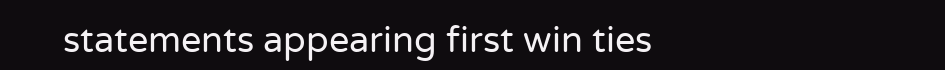statements appearing first win ties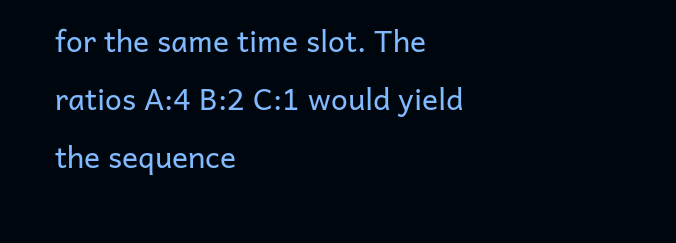for the same time slot. The ratios A:4 B:2 C:1 would yield the sequence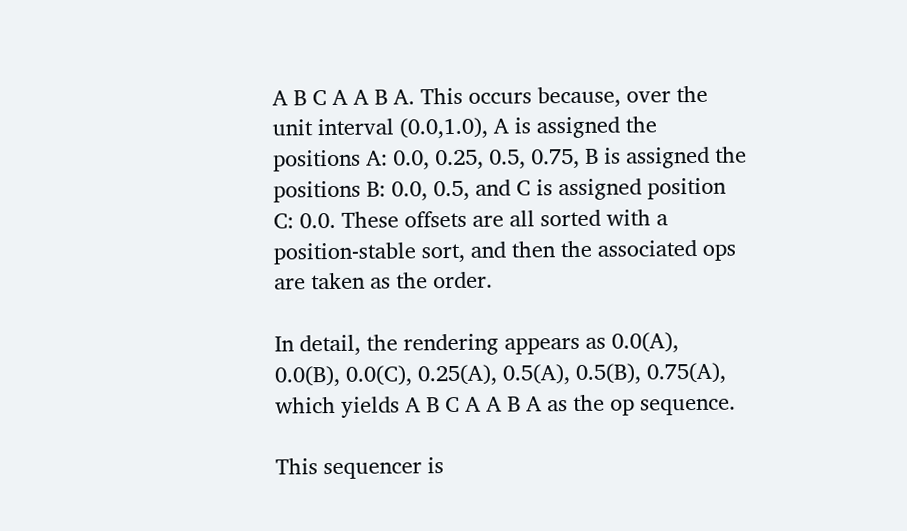A B C A A B A. This occurs because, over the unit interval (0.0,1.0), A is assigned the positions A: 0.0, 0.25, 0.5, 0.75, B is assigned the positions B: 0.0, 0.5, and C is assigned position C: 0.0. These offsets are all sorted with a position-stable sort, and then the associated ops are taken as the order.

In detail, the rendering appears as 0.0(A), 0.0(B), 0.0(C), 0.25(A), 0.5(A), 0.5(B), 0.75(A), which yields A B C A A B A as the op sequence.

This sequencer is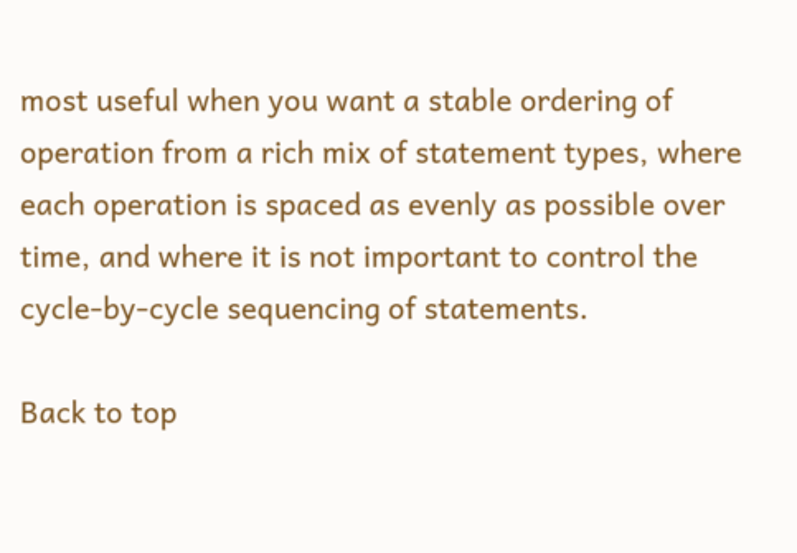most useful when you want a stable ordering of operation from a rich mix of statement types, where each operation is spaced as evenly as possible over time, and where it is not important to control the cycle-by-cycle sequencing of statements.

Back to top